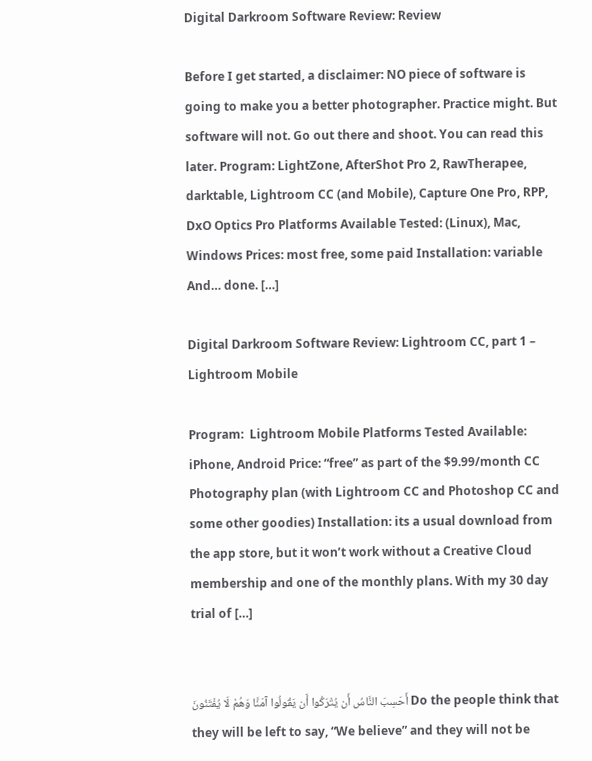Digital Darkroom Software Review: Review

Before I get started, a disclaimer: NO piece of software is going to make you a better photographer. Practice might. But software will not. Go out there and shoot. You can read this later. Program: LightZone, AfterShot Pro 2, RawTherapee, darktable, Lightroom CC (and Mobile), Capture One Pro, RPP, DxO Optics Pro Platforms Available Tested: (Linux), Mac, Windows Prices: most free, some paid Installation: variable And… done. […]

Digital Darkroom Software Review: Lightroom CC, part 1 – Lightroom Mobile

Program:  Lightroom Mobile Platforms Tested Available:  iPhone, Android Price: “free” as part of the $9.99/month CC Photography plan (with Lightroom CC and Photoshop CC and some other goodies) Installation: its a usual download from the app store, but it won’t work without a Creative Cloud membership and one of the monthly plans. With my 30 day trial of […]


أَحَسِبَ النَّاسُ أَن يُتْرَكُوا أَن يَقُولُوا آمَنَّا وَهُمْ لَا يُفْتَنُونَ Do the people think that they will be left to say, “We believe” and they will not be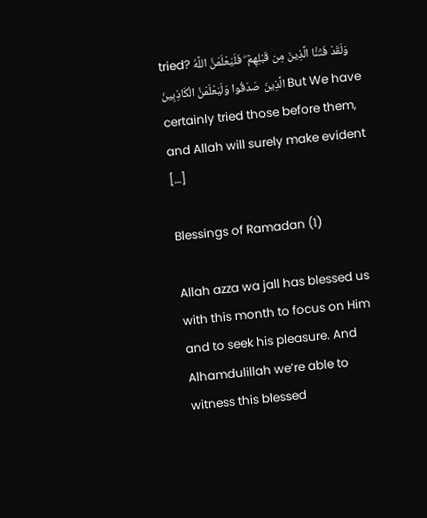tried? وَلَقَدْ فَتَنَّا الَّذِينَ مِن قَبْلِهِمْ ۖ فَلَيَعْلَمَنَّ اللَّهُ الَّذِينَ صَدَقُوا وَلَيَعْلَمَنَّ الْكَاذِبِينَ But We have certainly tried those before them, and Allah will surely make evident […]

Blessings of Ramadan (1)

Allah azza wa jall has blessed us with this month to focus on Him and to seek his pleasure. And Alhamdulillah we’re able to witness this blessed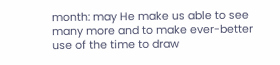month: may He make us able to see many more and to make ever-better use of the time to draw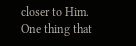closer to Him.  One thing that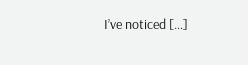I’ve noticed […]